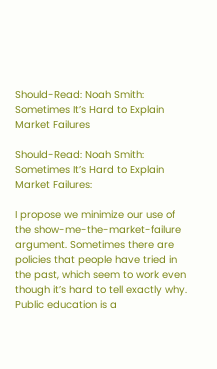Should-Read: Noah Smith: Sometimes It’s Hard to Explain Market Failures

Should-Read: Noah Smith: Sometimes It’s Hard to Explain Market Failures:

I propose we minimize our use of the show-me-the-market-failure argument. Sometimes there are policies that people have tried in the past, which seem to work even though it’s hard to tell exactly why. Public education is a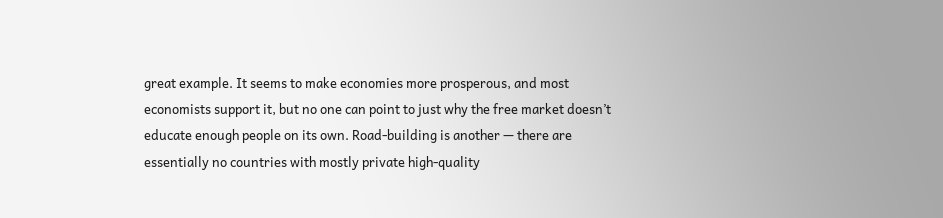great example. It seems to make economies more prosperous, and most economists support it, but no one can point to just why the free market doesn’t educate enough people on its own. Road-building is another — there are essentially no countries with mostly private high-quality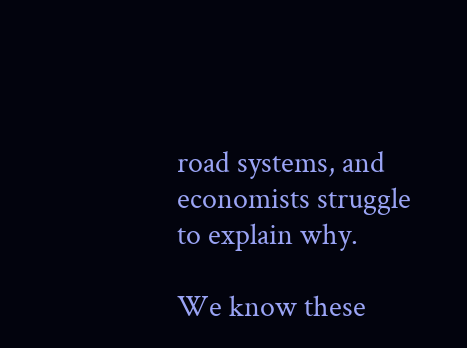road systems, and economists struggle to explain why.

We know these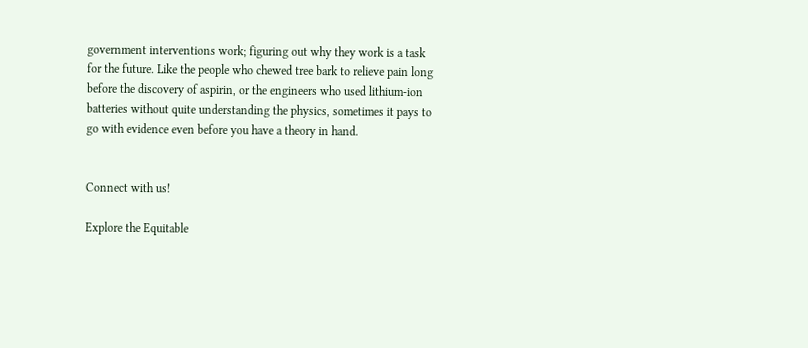government interventions work; figuring out why they work is a task for the future. Like the people who chewed tree bark to relieve pain long before the discovery of aspirin, or the engineers who used lithium-ion batteries without quite understanding the physics, sometimes it pays to go with evidence even before you have a theory in hand.


Connect with us!

Explore the Equitable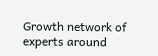Growth network of experts around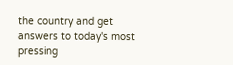the country and get answers to today's most pressing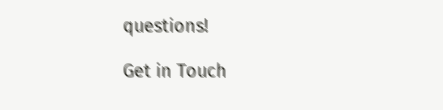questions!

Get in Touch